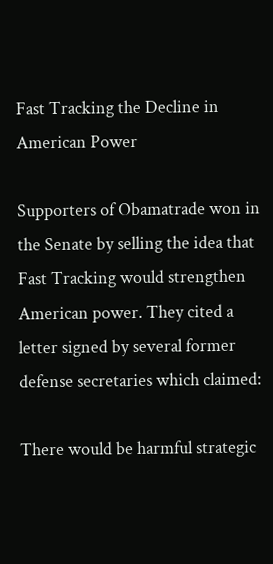Fast Tracking the Decline in American Power

Supporters of Obamatrade won in the Senate by selling the idea that Fast Tracking would strengthen American power. They cited a letter signed by several former defense secretaries which claimed:

There would be harmful strategic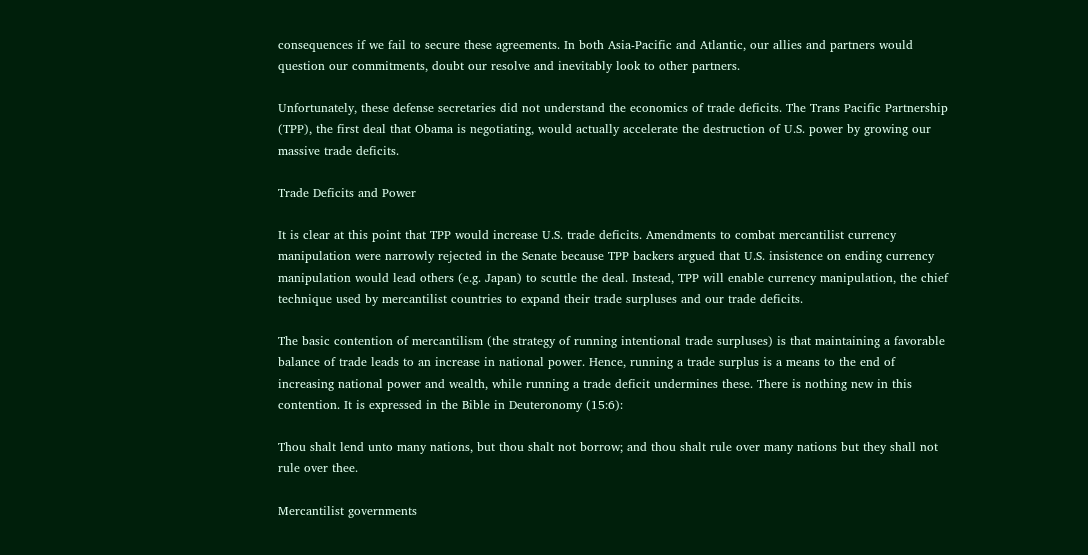consequences if we fail to secure these agreements. In both Asia-Pacific and Atlantic, our allies and partners would question our commitments, doubt our resolve and inevitably look to other partners.

Unfortunately, these defense secretaries did not understand the economics of trade deficits. The Trans Pacific Partnership (TPP), the first deal that Obama is negotiating, would actually accelerate the destruction of U.S. power by growing our massive trade deficits.

Trade Deficits and Power

It is clear at this point that TPP would increase U.S. trade deficits. Amendments to combat mercantilist currency manipulation were narrowly rejected in the Senate because TPP backers argued that U.S. insistence on ending currency manipulation would lead others (e.g. Japan) to scuttle the deal. Instead, TPP will enable currency manipulation, the chief technique used by mercantilist countries to expand their trade surpluses and our trade deficits.

The basic contention of mercantilism (the strategy of running intentional trade surpluses) is that maintaining a favorable balance of trade leads to an increase in national power. Hence, running a trade surplus is a means to the end of increasing national power and wealth, while running a trade deficit undermines these. There is nothing new in this contention. It is expressed in the Bible in Deuteronomy (15:6):

Thou shalt lend unto many nations, but thou shalt not borrow; and thou shalt rule over many nations but they shall not rule over thee.

Mercantilist governments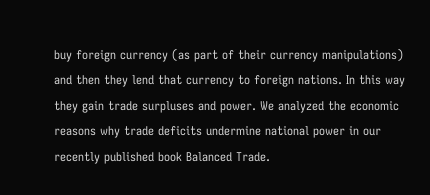buy foreign currency (as part of their currency manipulations) and then they lend that currency to foreign nations. In this way they gain trade surpluses and power. We analyzed the economic reasons why trade deficits undermine national power in our recently published book Balanced Trade.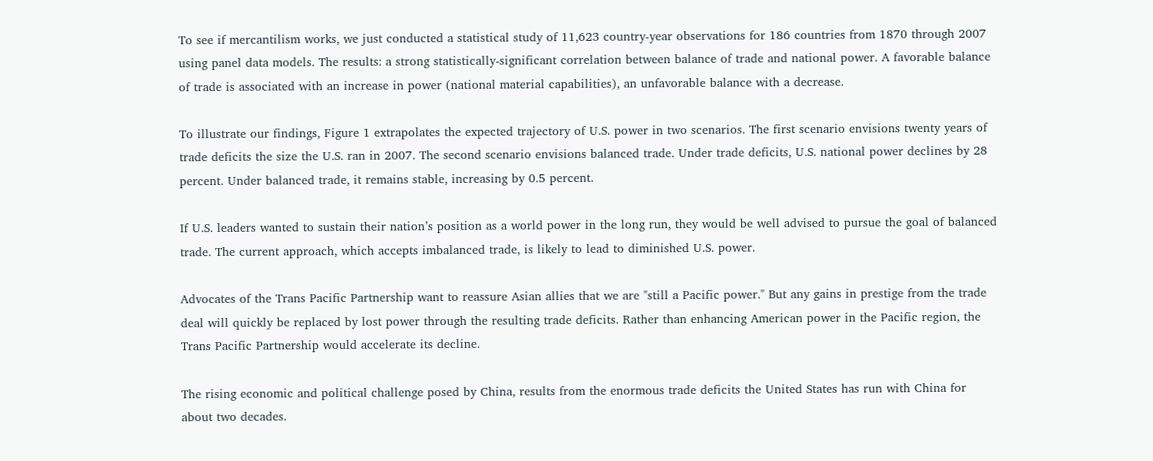To see if mercantilism works, we just conducted a statistical study of 11,623 country-year observations for 186 countries from 1870 through 2007 using panel data models. The results: a strong statistically-significant correlation between balance of trade and national power. A favorable balance of trade is associated with an increase in power (national material capabilities), an unfavorable balance with a decrease.

To illustrate our findings, Figure 1 extrapolates the expected trajectory of U.S. power in two scenarios. The first scenario envisions twenty years of trade deficits the size the U.S. ran in 2007. The second scenario envisions balanced trade. Under trade deficits, U.S. national power declines by 28 percent. Under balanced trade, it remains stable, increasing by 0.5 percent.

If U.S. leaders wanted to sustain their nation’s position as a world power in the long run, they would be well advised to pursue the goal of balanced trade. The current approach, which accepts imbalanced trade, is likely to lead to diminished U.S. power.

Advocates of the Trans Pacific Partnership want to reassure Asian allies that we are "still a Pacific power." But any gains in prestige from the trade deal will quickly be replaced by lost power through the resulting trade deficits. Rather than enhancing American power in the Pacific region, the Trans Pacific Partnership would accelerate its decline.

The rising economic and political challenge posed by China, results from the enormous trade deficits the United States has run with China for about two decades.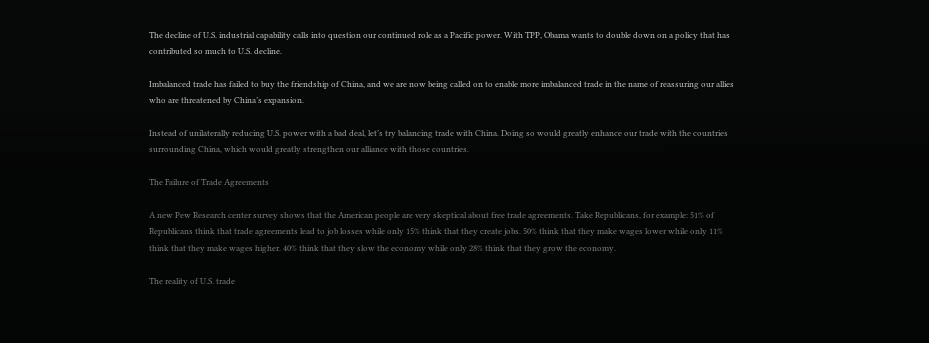The decline of U.S. industrial capability calls into question our continued role as a Pacific power. With TPP, Obama wants to double down on a policy that has contributed so much to U.S. decline.

Imbalanced trade has failed to buy the friendship of China, and we are now being called on to enable more imbalanced trade in the name of reassuring our allies who are threatened by China’s expansion.

Instead of unilaterally reducing U.S. power with a bad deal, let’s try balancing trade with China. Doing so would greatly enhance our trade with the countries surrounding China, which would greatly strengthen our alliance with those countries.

The Failure of Trade Agreements

A new Pew Research center survey shows that the American people are very skeptical about free trade agreements. Take Republicans, for example: 51% of Republicans think that trade agreements lead to job losses while only 15% think that they create jobs. 50% think that they make wages lower while only 11% think that they make wages higher. 40% think that they slow the economy while only 28% think that they grow the economy.

The reality of U.S. trade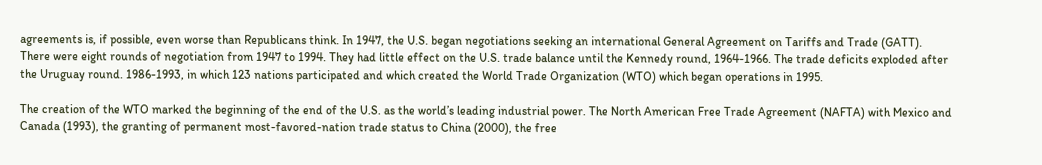agreements is, if possible, even worse than Republicans think. In 1947, the U.S. began negotiations seeking an international General Agreement on Tariffs and Trade (GATT). There were eight rounds of negotiation from 1947 to 1994. They had little effect on the U.S. trade balance until the Kennedy round, 1964-1966. The trade deficits exploded after the Uruguay round. 1986-1993, in which 123 nations participated and which created the World Trade Organization (WTO) which began operations in 1995.

The creation of the WTO marked the beginning of the end of the U.S. as the world’s leading industrial power. The North American Free Trade Agreement (NAFTA) with Mexico and Canada (1993), the granting of permanent most-favored-nation trade status to China (2000), the free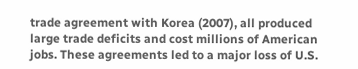trade agreement with Korea (2007), all produced large trade deficits and cost millions of American jobs. These agreements led to a major loss of U.S.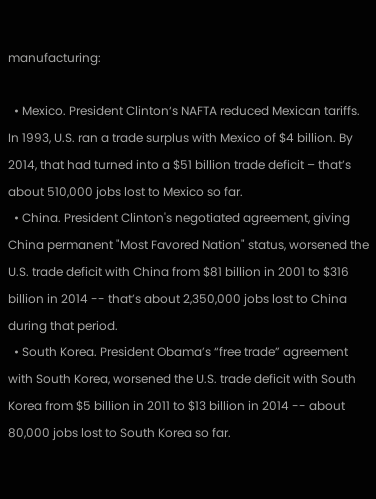manufacturing:

  • Mexico. President Clinton‘s NAFTA reduced Mexican tariffs. In 1993, U.S. ran a trade surplus with Mexico of $4 billion. By 2014, that had turned into a $51 billion trade deficit – that’s about 510,000 jobs lost to Mexico so far.
  • China. President Clinton's negotiated agreement, giving China permanent "Most Favored Nation" status, worsened the U.S. trade deficit with China from $81 billion in 2001 to $316 billion in 2014 -- that’s about 2,350,000 jobs lost to China during that period.
  • South Korea. President Obama’s “free trade” agreement with South Korea, worsened the U.S. trade deficit with South Korea from $5 billion in 2011 to $13 billion in 2014 -- about 80,000 jobs lost to South Korea so far.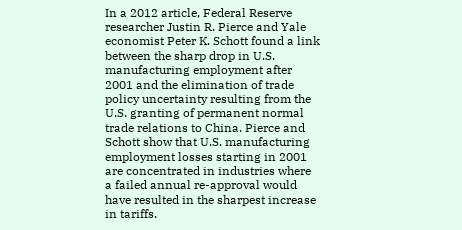In a 2012 article, Federal Reserve researcher Justin R. Pierce and Yale economist Peter K. Schott found a link between the sharp drop in U.S. manufacturing employment after 2001 and the elimination of trade policy uncertainty resulting from the U.S. granting of permanent normal trade relations to China. Pierce and Schott show that U.S. manufacturing employment losses starting in 2001 are concentrated in industries where a failed annual re-approval would have resulted in the sharpest increase in tariffs.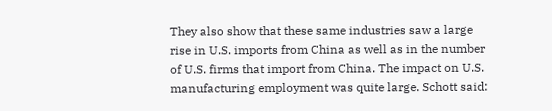They also show that these same industries saw a large rise in U.S. imports from China as well as in the number of U.S. firms that import from China. The impact on U.S. manufacturing employment was quite large. Schott said: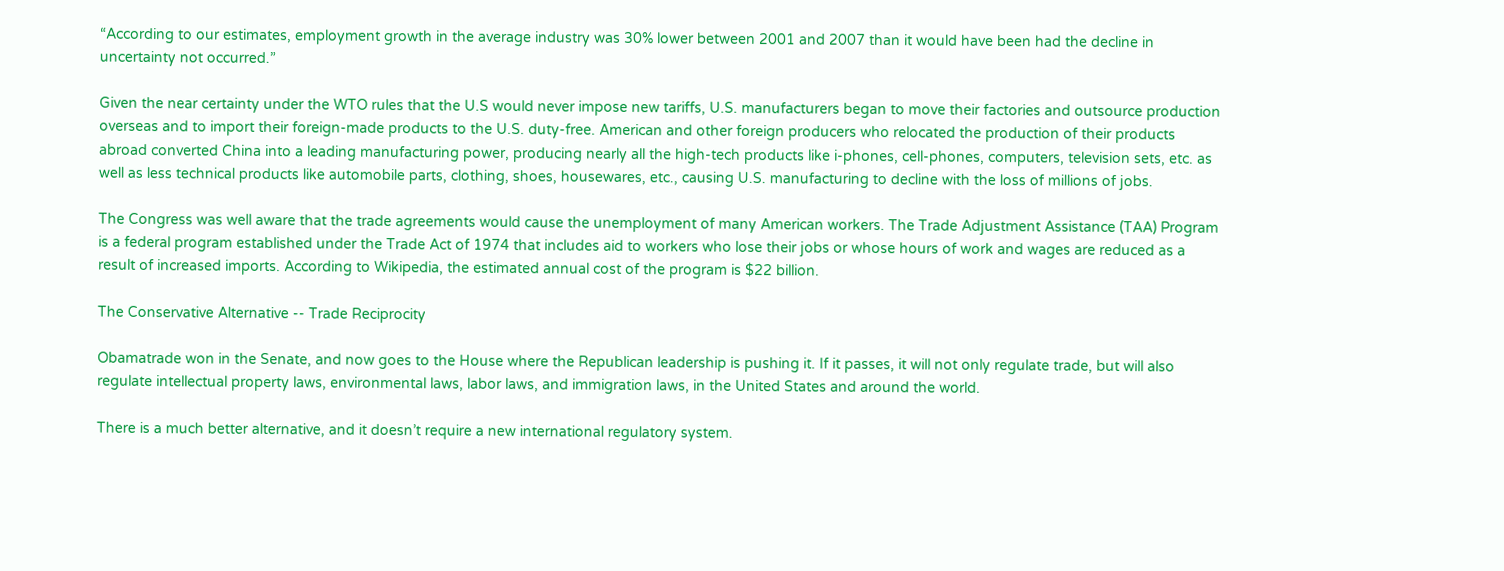“According to our estimates, employment growth in the average industry was 30% lower between 2001 and 2007 than it would have been had the decline in uncertainty not occurred.”

Given the near certainty under the WTO rules that the U.S would never impose new tariffs, U.S. manufacturers began to move their factories and outsource production overseas and to import their foreign-made products to the U.S. duty-free. American and other foreign producers who relocated the production of their products abroad converted China into a leading manufacturing power, producing nearly all the high-tech products like i-phones, cell-phones, computers, television sets, etc. as well as less technical products like automobile parts, clothing, shoes, housewares, etc., causing U.S. manufacturing to decline with the loss of millions of jobs.

The Congress was well aware that the trade agreements would cause the unemployment of many American workers. The Trade Adjustment Assistance (TAA) Program is a federal program established under the Trade Act of 1974 that includes aid to workers who lose their jobs or whose hours of work and wages are reduced as a result of increased imports. According to Wikipedia, the estimated annual cost of the program is $22 billion.

The Conservative Alternative -- Trade Reciprocity

Obamatrade won in the Senate, and now goes to the House where the Republican leadership is pushing it. If it passes, it will not only regulate trade, but will also regulate intellectual property laws, environmental laws, labor laws, and immigration laws, in the United States and around the world.

There is a much better alternative, and it doesn’t require a new international regulatory system.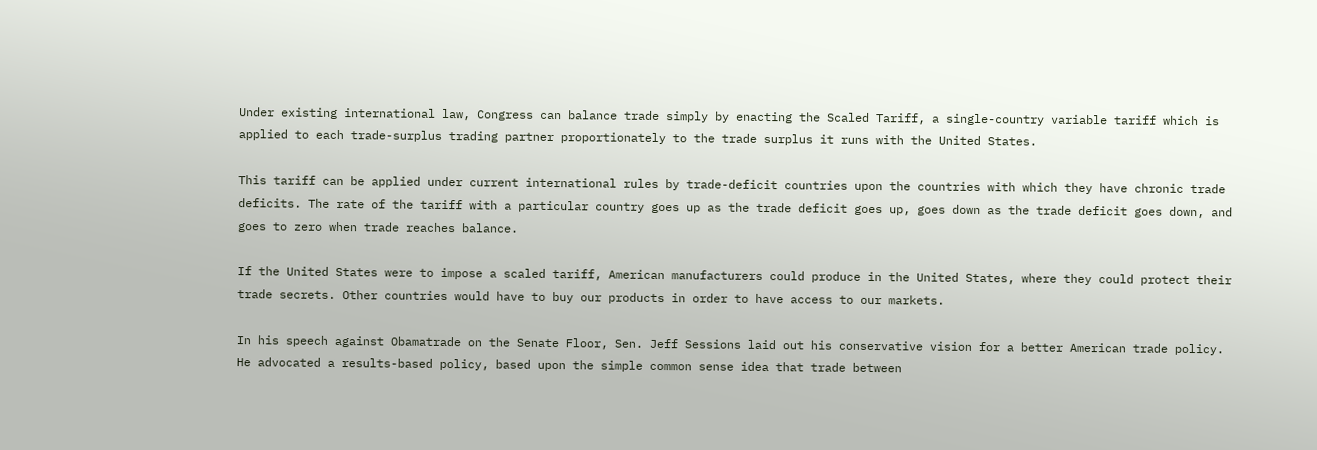Under existing international law, Congress can balance trade simply by enacting the Scaled Tariff, a single-country variable tariff which is applied to each trade-surplus trading partner proportionately to the trade surplus it runs with the United States.

This tariff can be applied under current international rules by trade-deficit countries upon the countries with which they have chronic trade deficits. The rate of the tariff with a particular country goes up as the trade deficit goes up, goes down as the trade deficit goes down, and goes to zero when trade reaches balance.

If the United States were to impose a scaled tariff, American manufacturers could produce in the United States, where they could protect their trade secrets. Other countries would have to buy our products in order to have access to our markets.

In his speech against Obamatrade on the Senate Floor, Sen. Jeff Sessions laid out his conservative vision for a better American trade policy. He advocated a results-based policy, based upon the simple common sense idea that trade between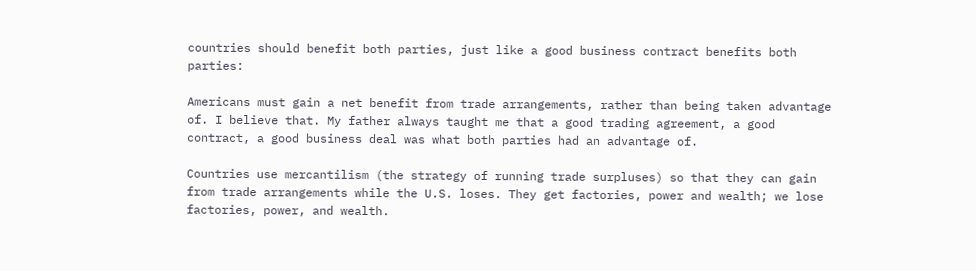countries should benefit both parties, just like a good business contract benefits both parties:

Americans must gain a net benefit from trade arrangements, rather than being taken advantage of. I believe that. My father always taught me that a good trading agreement, a good contract, a good business deal was what both parties had an advantage of.

Countries use mercantilism (the strategy of running trade surpluses) so that they can gain from trade arrangements while the U.S. loses. They get factories, power and wealth; we lose factories, power, and wealth.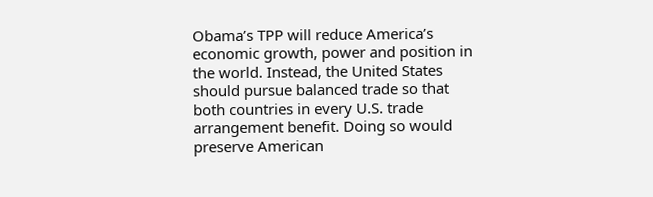Obama’s TPP will reduce America’s economic growth, power and position in the world. Instead, the United States should pursue balanced trade so that both countries in every U.S. trade arrangement benefit. Doing so would preserve American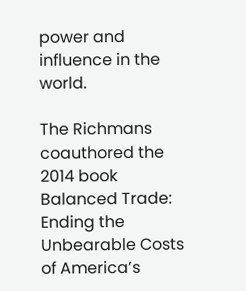power and influence in the world.

The Richmans coauthored the 2014 book Balanced Trade: Ending the Unbearable Costs of America’s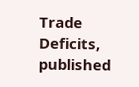Trade Deficits, published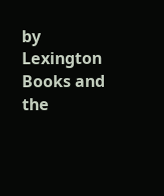by Lexington Books and the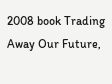2008 book Trading Away Our Future,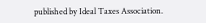published by Ideal Taxes Association.